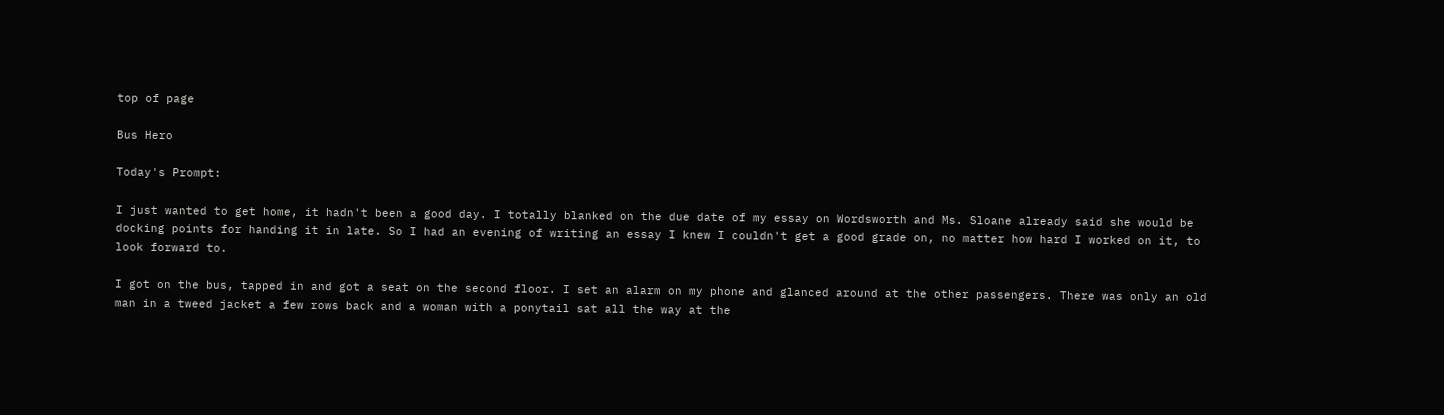top of page

Bus Hero

Today's Prompt:

I just wanted to get home, it hadn't been a good day. I totally blanked on the due date of my essay on Wordsworth and Ms. Sloane already said she would be docking points for handing it in late. So I had an evening of writing an essay I knew I couldn't get a good grade on, no matter how hard I worked on it, to look forward to.

I got on the bus, tapped in and got a seat on the second floor. I set an alarm on my phone and glanced around at the other passengers. There was only an old man in a tweed jacket a few rows back and a woman with a ponytail sat all the way at the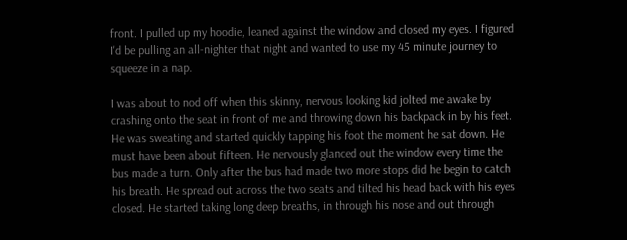front. I pulled up my hoodie, leaned against the window and closed my eyes. I figured I'd be pulling an all-nighter that night and wanted to use my 45 minute journey to squeeze in a nap.

I was about to nod off when this skinny, nervous looking kid jolted me awake by crashing onto the seat in front of me and throwing down his backpack in by his feet. He was sweating and started quickly tapping his foot the moment he sat down. He must have been about fifteen. He nervously glanced out the window every time the bus made a turn. Only after the bus had made two more stops did he begin to catch his breath. He spread out across the two seats and tilted his head back with his eyes closed. He started taking long deep breaths, in through his nose and out through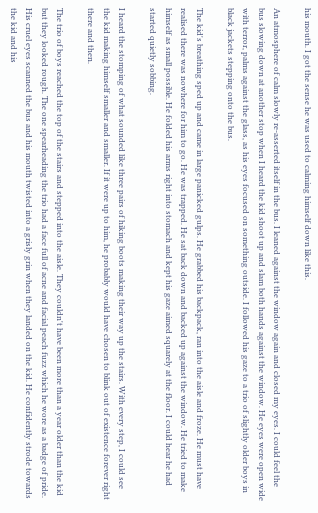his mouth. I got the sense he was used to calming himself down like this.

An atmosphere of calm slowly re-asserted itself in the bus. I leaned against the window again and closed my eyes. I could feel the bus slowing down at another stop when I heard the kid shoot up and slam both hands against the window. He eyes were open wide with terror, palms against the glass, as his eyes focused on something outside. I followed his gaze to a trio of slightly older boys in black jackets stepping onto the bus.

The kid's breathing sped up and came in large panicked gulps. He grabbed his backpack, ran into the aisle and froze. He must have realised there was nowhere for him to go. He was trapped. He sat back down and backed up against the window. He tried to make himself as small possible. He folded his arms right into stomach and kept his gaze aimed squarely at the floor. I could hear he had started quietly sobbing.

I heard the stomping of what sounded like three pairs of hiking boots making their way up the stairs. With every step, I could see the kid making himself smaller and smaller. If it were up to him, he probably would have chosen to blink out of existence forever right there and then.

The trio of boys reached the top of the stairs and stepped into the aisle. They couldn't have been more than a year older than the kid but they looked rough. The one spearheading the trio had a face full of acne and facial peach fuzz which he wore as a badge of pride. His cruel eyes scanned the bus and his mouth twisted into a grisly grin when they landed on the kid. He confidently strode towards the kid and his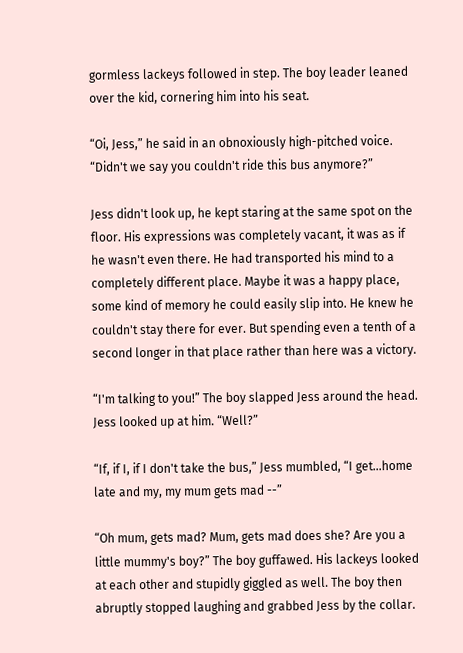gormless lackeys followed in step. The boy leader leaned over the kid, cornering him into his seat.

“Oi, Jess,” he said in an obnoxiously high-pitched voice. “Didn't we say you couldn't ride this bus anymore?”

Jess didn't look up, he kept staring at the same spot on the floor. His expressions was completely vacant, it was as if he wasn't even there. He had transported his mind to a completely different place. Maybe it was a happy place, some kind of memory he could easily slip into. He knew he couldn't stay there for ever. But spending even a tenth of a second longer in that place rather than here was a victory.

“I'm talking to you!” The boy slapped Jess around the head. Jess looked up at him. “Well?”

“If, if I, if I don't take the bus,” Jess mumbled, “I get...home late and my, my mum gets mad --”

“Oh mum, gets mad? Mum, gets mad does she? Are you a little mummy's boy?” The boy guffawed. His lackeys looked at each other and stupidly giggled as well. The boy then abruptly stopped laughing and grabbed Jess by the collar.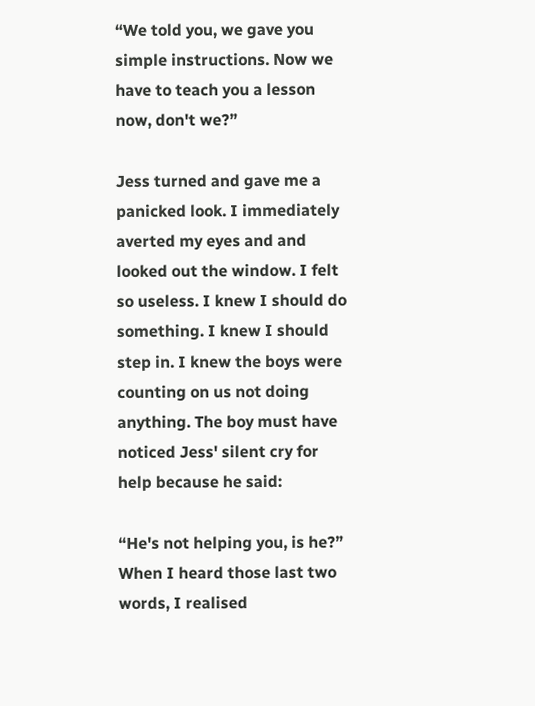“We told you, we gave you simple instructions. Now we have to teach you a lesson now, don't we?”

Jess turned and gave me a panicked look. I immediately averted my eyes and and looked out the window. I felt so useless. I knew I should do something. I knew I should step in. I knew the boys were counting on us not doing anything. The boy must have noticed Jess' silent cry for help because he said:

“He's not helping you, is he?” When I heard those last two words, I realised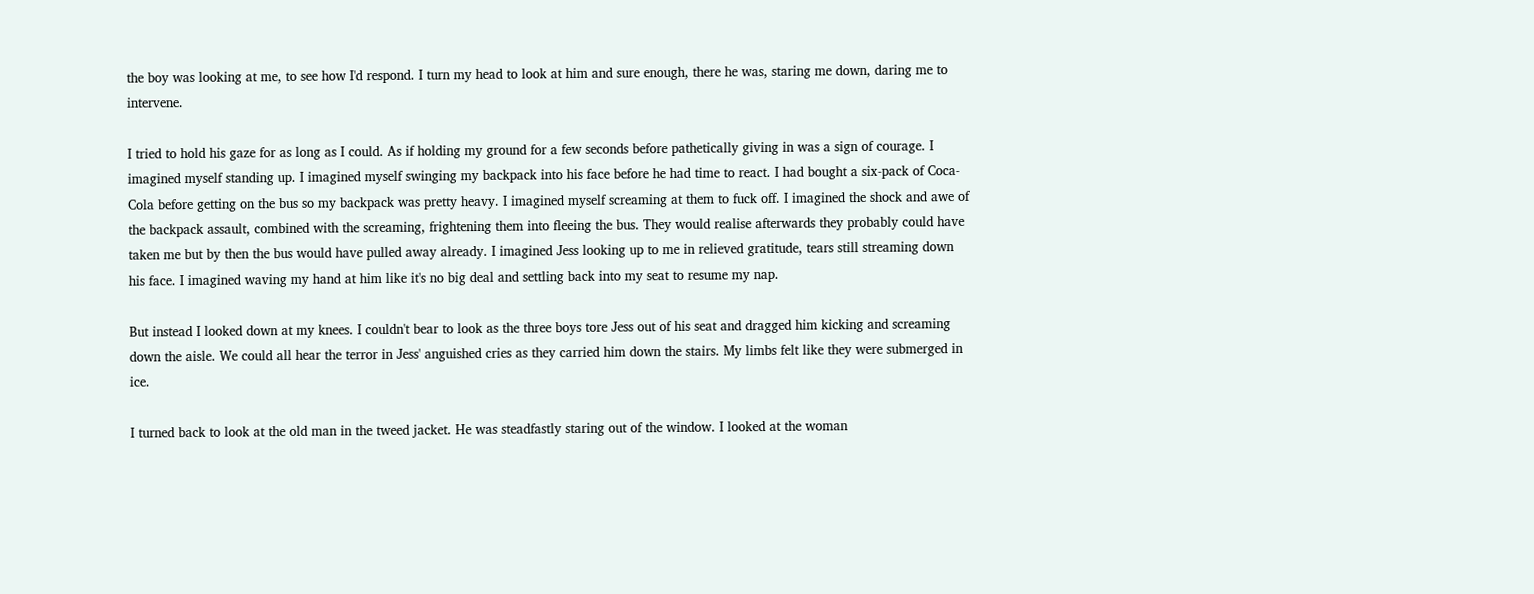the boy was looking at me, to see how I'd respond. I turn my head to look at him and sure enough, there he was, staring me down, daring me to intervene.

I tried to hold his gaze for as long as I could. As if holding my ground for a few seconds before pathetically giving in was a sign of courage. I imagined myself standing up. I imagined myself swinging my backpack into his face before he had time to react. I had bought a six-pack of Coca-Cola before getting on the bus so my backpack was pretty heavy. I imagined myself screaming at them to fuck off. I imagined the shock and awe of the backpack assault, combined with the screaming, frightening them into fleeing the bus. They would realise afterwards they probably could have taken me but by then the bus would have pulled away already. I imagined Jess looking up to me in relieved gratitude, tears still streaming down his face. I imagined waving my hand at him like it's no big deal and settling back into my seat to resume my nap.

But instead I looked down at my knees. I couldn't bear to look as the three boys tore Jess out of his seat and dragged him kicking and screaming down the aisle. We could all hear the terror in Jess' anguished cries as they carried him down the stairs. My limbs felt like they were submerged in ice.

I turned back to look at the old man in the tweed jacket. He was steadfastly staring out of the window. I looked at the woman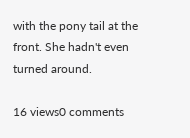with the pony tail at the front. She hadn't even turned around.

16 views0 comments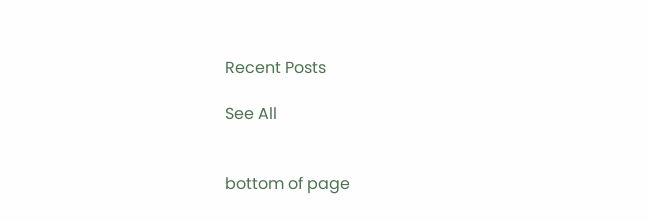Recent Posts

See All


bottom of page